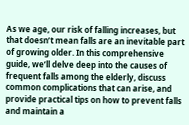As we age, our risk of falling increases, but that doesn’t mean falls are an inevitable part of growing older. In this comprehensive guide, we’ll delve deep into the causes of frequent falls among the elderly, discuss common complications that can arise, and provide practical tips on how to prevent falls and maintain a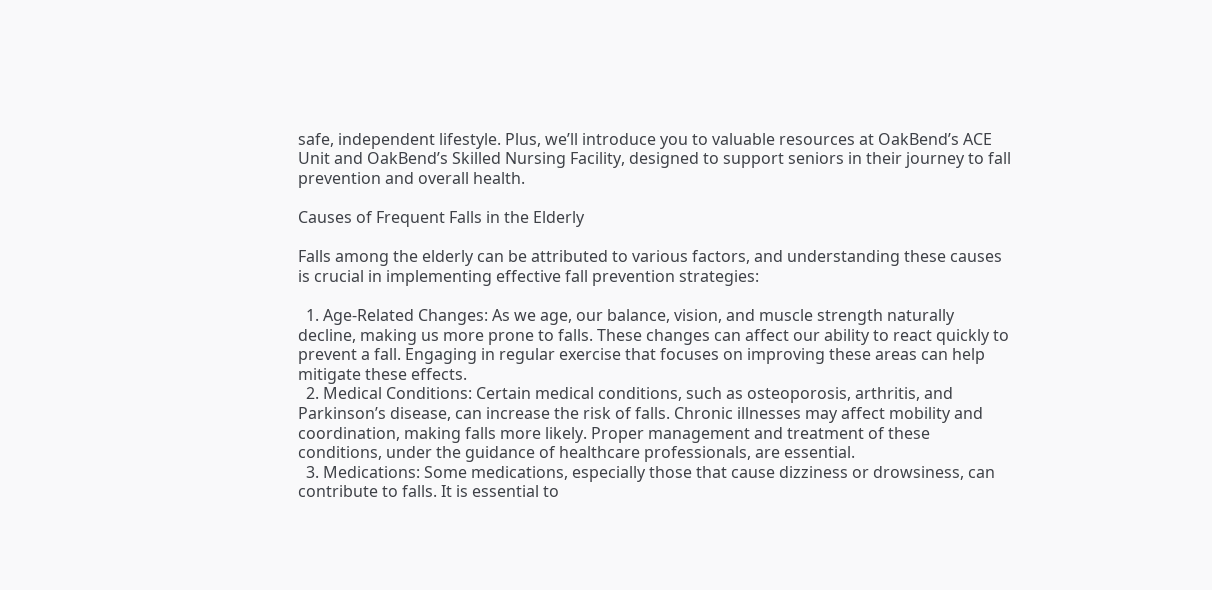safe, independent lifestyle. Plus, we’ll introduce you to valuable resources at OakBend’s ACE Unit and OakBend’s Skilled Nursing Facility, designed to support seniors in their journey to fall prevention and overall health.

Causes of Frequent Falls in the Elderly

Falls among the elderly can be attributed to various factors, and understanding these causes is crucial in implementing effective fall prevention strategies:

  1. Age-Related Changes: As we age, our balance, vision, and muscle strength naturally decline, making us more prone to falls. These changes can affect our ability to react quickly to prevent a fall. Engaging in regular exercise that focuses on improving these areas can help mitigate these effects.
  2. Medical Conditions: Certain medical conditions, such as osteoporosis, arthritis, and Parkinson’s disease, can increase the risk of falls. Chronic illnesses may affect mobility and coordination, making falls more likely. Proper management and treatment of these conditions, under the guidance of healthcare professionals, are essential.
  3. Medications: Some medications, especially those that cause dizziness or drowsiness, can contribute to falls. It is essential to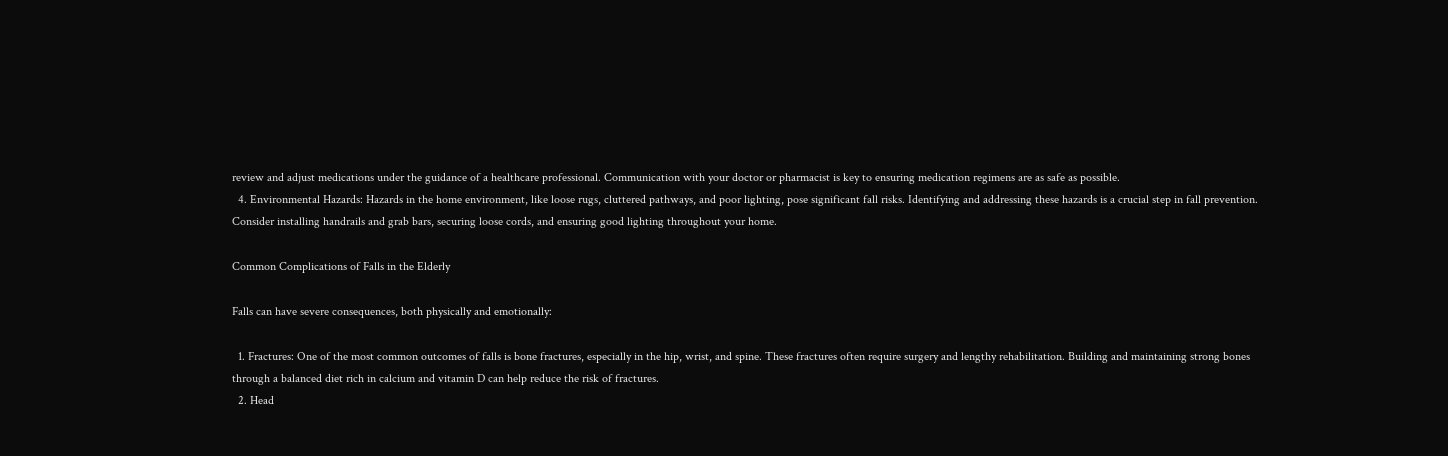review and adjust medications under the guidance of a healthcare professional. Communication with your doctor or pharmacist is key to ensuring medication regimens are as safe as possible.
  4. Environmental Hazards: Hazards in the home environment, like loose rugs, cluttered pathways, and poor lighting, pose significant fall risks. Identifying and addressing these hazards is a crucial step in fall prevention. Consider installing handrails and grab bars, securing loose cords, and ensuring good lighting throughout your home.

Common Complications of Falls in the Elderly

Falls can have severe consequences, both physically and emotionally:

  1. Fractures: One of the most common outcomes of falls is bone fractures, especially in the hip, wrist, and spine. These fractures often require surgery and lengthy rehabilitation. Building and maintaining strong bones through a balanced diet rich in calcium and vitamin D can help reduce the risk of fractures.
  2. Head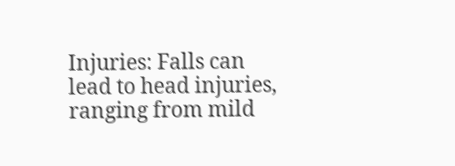Injuries: Falls can lead to head injuries, ranging from mild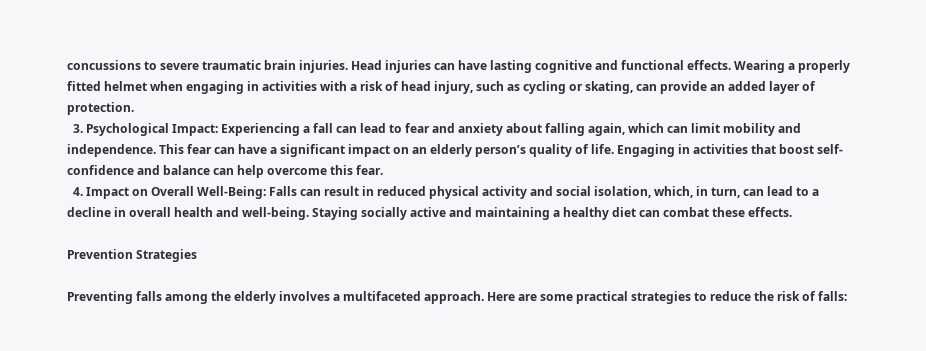concussions to severe traumatic brain injuries. Head injuries can have lasting cognitive and functional effects. Wearing a properly fitted helmet when engaging in activities with a risk of head injury, such as cycling or skating, can provide an added layer of protection.
  3. Psychological Impact: Experiencing a fall can lead to fear and anxiety about falling again, which can limit mobility and independence. This fear can have a significant impact on an elderly person’s quality of life. Engaging in activities that boost self-confidence and balance can help overcome this fear.
  4. Impact on Overall Well-Being: Falls can result in reduced physical activity and social isolation, which, in turn, can lead to a decline in overall health and well-being. Staying socially active and maintaining a healthy diet can combat these effects.

Prevention Strategies

Preventing falls among the elderly involves a multifaceted approach. Here are some practical strategies to reduce the risk of falls: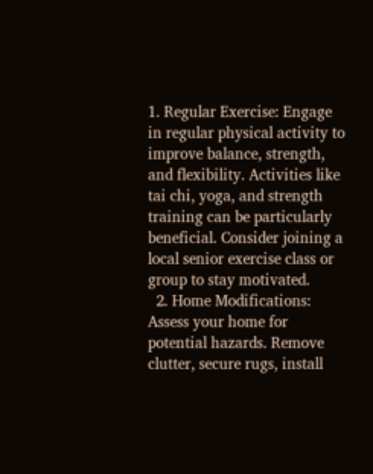1. Regular Exercise: Engage in regular physical activity to improve balance, strength, and flexibility. Activities like tai chi, yoga, and strength training can be particularly beneficial. Consider joining a local senior exercise class or group to stay motivated.
  2. Home Modifications: Assess your home for potential hazards. Remove clutter, secure rugs, install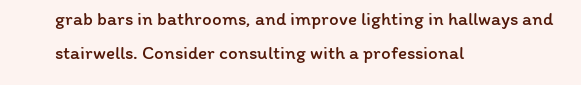grab bars in bathrooms, and improve lighting in hallways and stairwells. Consider consulting with a professional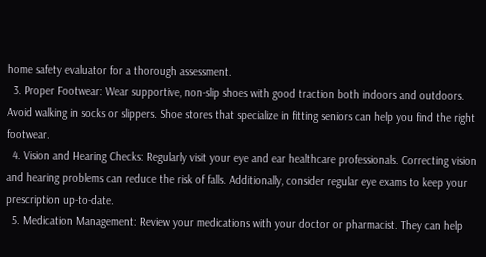home safety evaluator for a thorough assessment.
  3. Proper Footwear: Wear supportive, non-slip shoes with good traction both indoors and outdoors. Avoid walking in socks or slippers. Shoe stores that specialize in fitting seniors can help you find the right footwear.
  4. Vision and Hearing Checks: Regularly visit your eye and ear healthcare professionals. Correcting vision and hearing problems can reduce the risk of falls. Additionally, consider regular eye exams to keep your prescription up-to-date.
  5. Medication Management: Review your medications with your doctor or pharmacist. They can help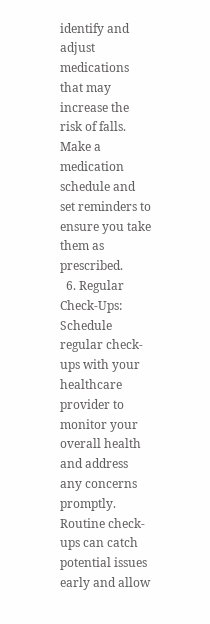identify and adjust medications that may increase the risk of falls. Make a medication schedule and set reminders to ensure you take them as prescribed.
  6. Regular Check-Ups: Schedule regular check-ups with your healthcare provider to monitor your overall health and address any concerns promptly. Routine check-ups can catch potential issues early and allow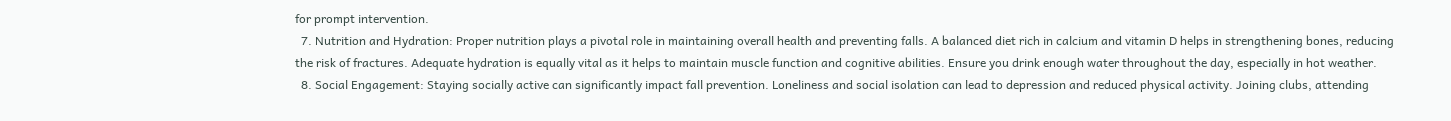for prompt intervention.
  7. Nutrition and Hydration: Proper nutrition plays a pivotal role in maintaining overall health and preventing falls. A balanced diet rich in calcium and vitamin D helps in strengthening bones, reducing the risk of fractures. Adequate hydration is equally vital as it helps to maintain muscle function and cognitive abilities. Ensure you drink enough water throughout the day, especially in hot weather.
  8. Social Engagement: Staying socially active can significantly impact fall prevention. Loneliness and social isolation can lead to depression and reduced physical activity. Joining clubs, attending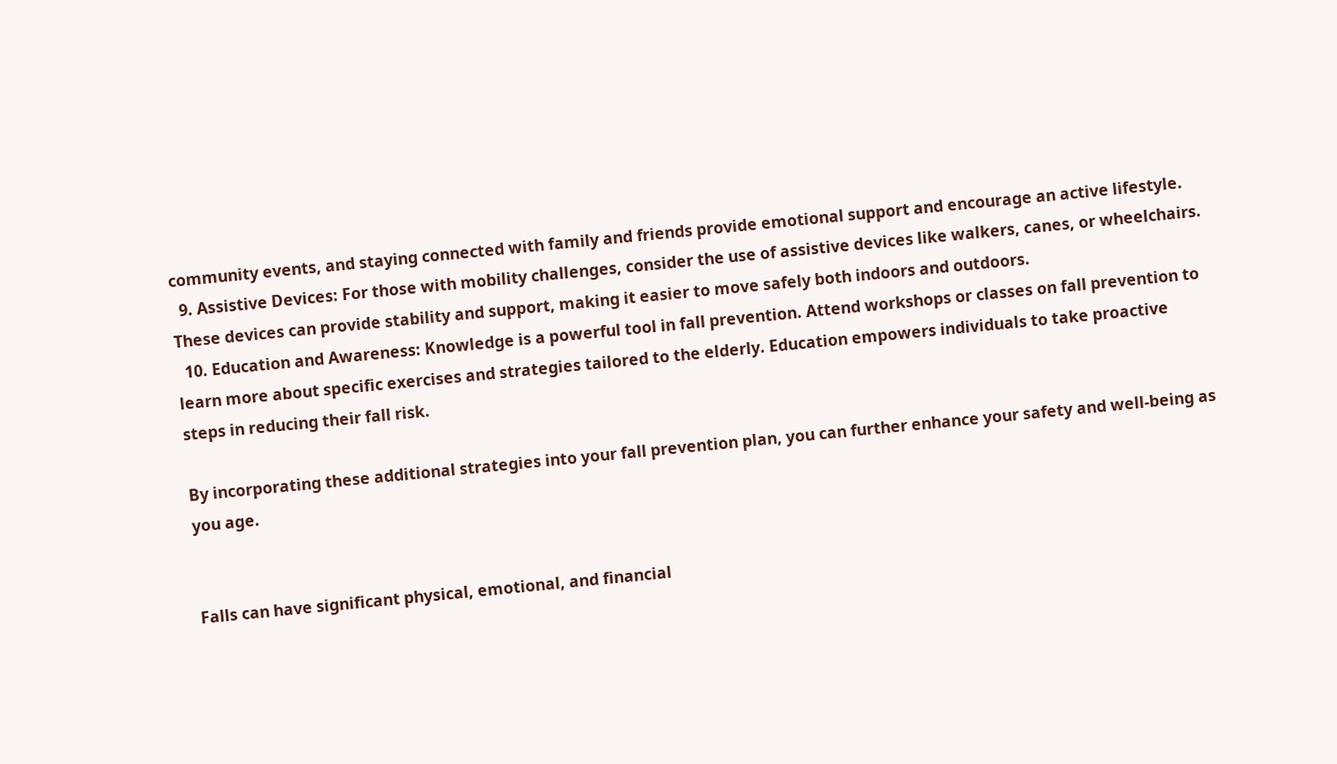community events, and staying connected with family and friends provide emotional support and encourage an active lifestyle.
  9. Assistive Devices: For those with mobility challenges, consider the use of assistive devices like walkers, canes, or wheelchairs. These devices can provide stability and support, making it easier to move safely both indoors and outdoors.
  10. Education and Awareness: Knowledge is a powerful tool in fall prevention. Attend workshops or classes on fall prevention to learn more about specific exercises and strategies tailored to the elderly. Education empowers individuals to take proactive steps in reducing their fall risk.

By incorporating these additional strategies into your fall prevention plan, you can further enhance your safety and well-being as you age.


Falls can have significant physical, emotional, and financial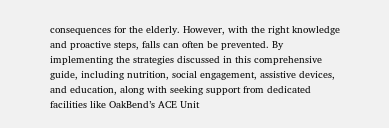consequences for the elderly. However, with the right knowledge and proactive steps, falls can often be prevented. By implementing the strategies discussed in this comprehensive guide, including nutrition, social engagement, assistive devices, and education, along with seeking support from dedicated facilities like OakBend’s ACE Unit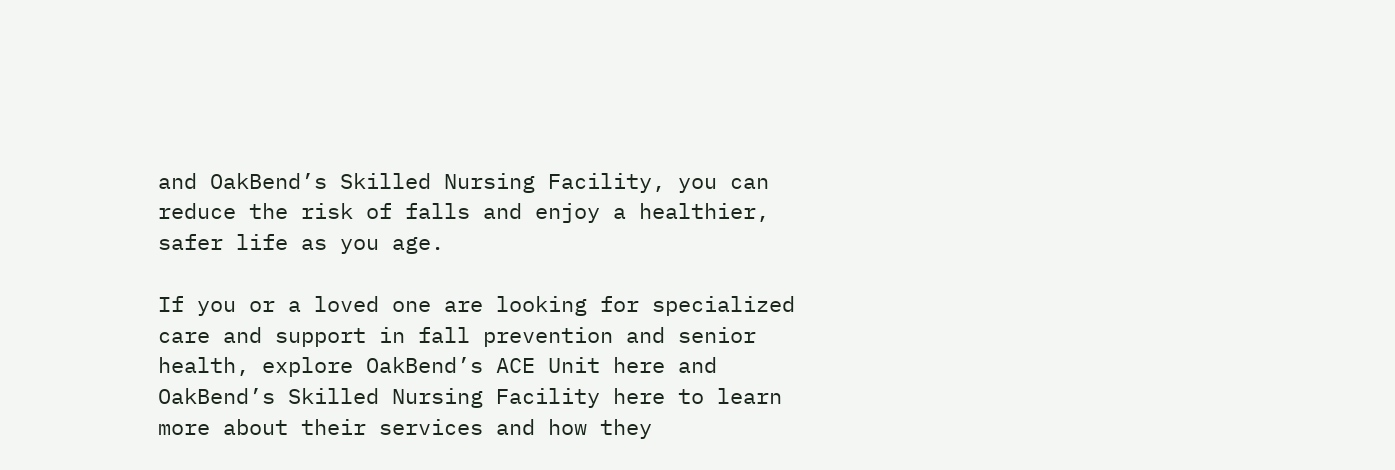and OakBend’s Skilled Nursing Facility, you can reduce the risk of falls and enjoy a healthier, safer life as you age.

If you or a loved one are looking for specialized care and support in fall prevention and senior health, explore OakBend’s ACE Unit here and OakBend’s Skilled Nursing Facility here to learn more about their services and how they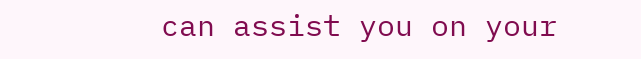can assist you on your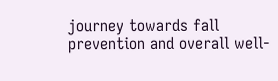journey towards fall prevention and overall well-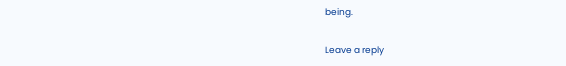being.

Leave a reply